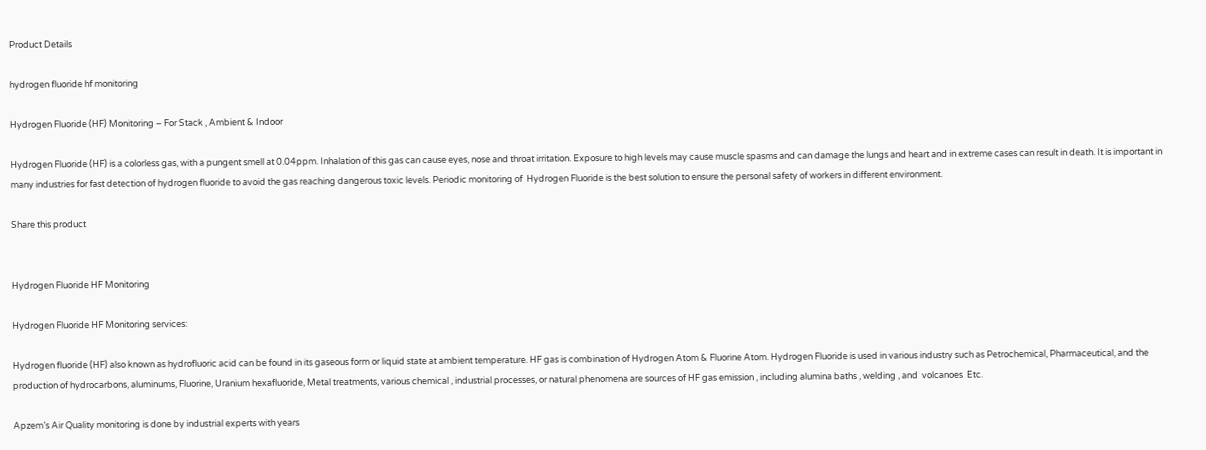Product Details

hydrogen fluoride hf monitoring

Hydrogen Fluoride (HF) Monitoring – For Stack , Ambient & Indoor

Hydrogen Fluoride (HF) is a colorless gas, with a pungent smell at 0.04ppm. Inhalation of this gas can cause eyes, nose and throat irritation. Exposure to high levels may cause muscle spasms and can damage the lungs and heart and in extreme cases can result in death. It is important in many industries for fast detection of hydrogen fluoride to avoid the gas reaching dangerous toxic levels. Periodic monitoring of  Hydrogen Fluoride is the best solution to ensure the personal safety of workers in different environment.

Share this product


Hydrogen Fluoride HF Monitoring

Hydrogen Fluoride HF Monitoring services:

Hydrogen fluoride (HF) also known as hydrofluoric acid can be found in its gaseous form or liquid state at ambient temperature. HF gas is combination of Hydrogen Atom & Fluorine Atom. Hydrogen Fluoride is used in various industry such as Petrochemical, Pharmaceutical, and the production of hydrocarbons, aluminums, Fluorine, Uranium hexafluoride, Metal treatments, various chemical , industrial processes, or natural phenomena are sources of HF gas emission , including alumina baths , welding , and  volcanoes  Etc.

Apzem’s Air Quality monitoring is done by industrial experts with years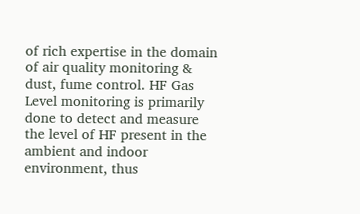of rich expertise in the domain of air quality monitoring & dust, fume control. HF Gas Level monitoring is primarily done to detect and measure the level of HF present in the ambient and indoor environment, thus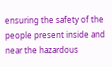ensuring the safety of the people present inside and near the hazardous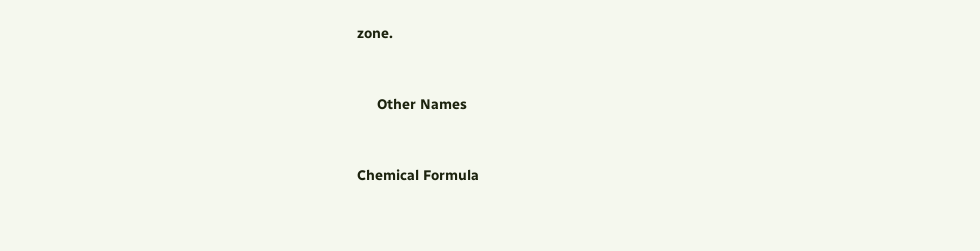zone.


     Other Names


Chemical Formula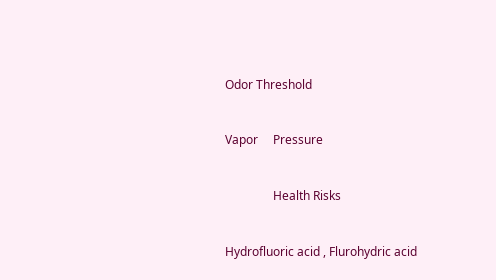Odor Threshold


Vapor     Pressure


                Health Risks


Hydrofluoric acid , Flurohydric acid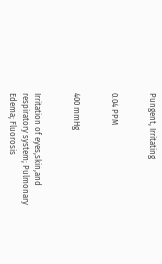Pungent, Irritating


0.04 PPM


400 mmHg


Irritation of eyes,skin,and respiratory system; Pulmonary Edema; Fluorosis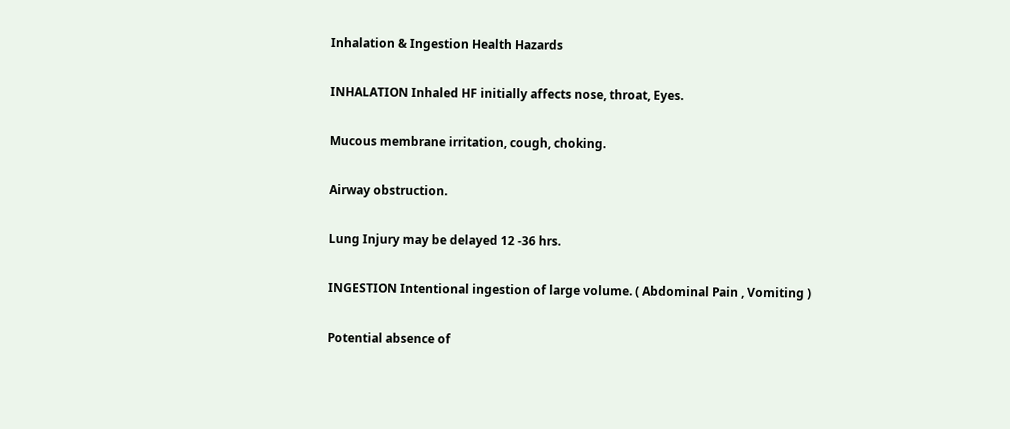Inhalation & Ingestion Health Hazards

INHALATION Inhaled HF initially affects nose, throat, Eyes.

Mucous membrane irritation, cough, choking.

Airway obstruction.

Lung Injury may be delayed 12 -36 hrs.

INGESTION Intentional ingestion of large volume. ( Abdominal Pain , Vomiting )

Potential absence of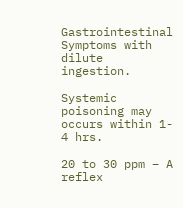Gastrointestinal Symptoms with dilute ingestion.

Systemic poisoning may occurs within 1- 4 hrs.

20 to 30 ppm – A reflex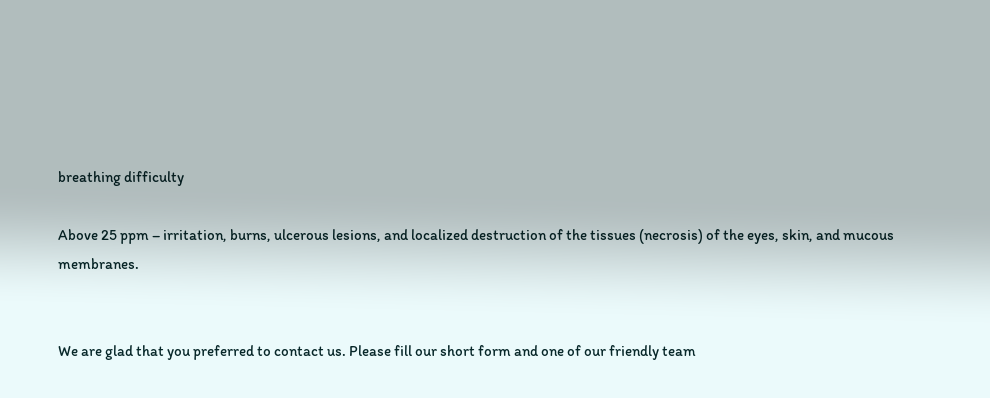breathing difficulty

Above 25 ppm – irritation, burns, ulcerous lesions, and localized destruction of the tissues (necrosis) of the eyes, skin, and mucous membranes.


We are glad that you preferred to contact us. Please fill our short form and one of our friendly team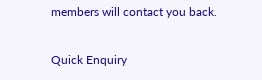members will contact you back.

Quick Enquiry